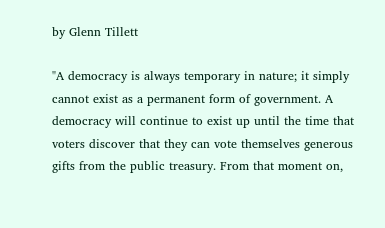by Glenn Tillett

"A democracy is always temporary in nature; it simply cannot exist as a permanent form of government. A democracy will continue to exist up until the time that voters discover that they can vote themselves generous gifts from the public treasury. From that moment on,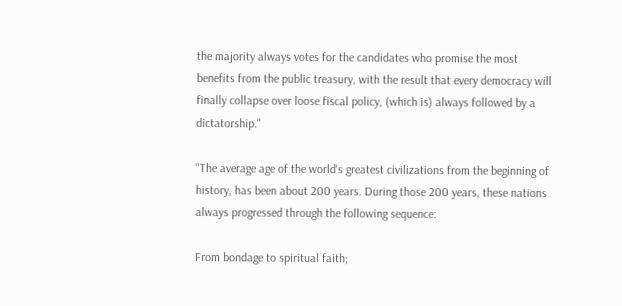the majority always votes for the candidates who promise the most benefits from the public treasury, with the result that every democracy will finally collapse over loose fiscal policy, (which is) always followed by a dictatorship."

"The average age of the world's greatest civilizations from the beginning of history, has been about 200 years. During those 200 years, these nations always progressed through the following sequence:

From bondage to spiritual faith;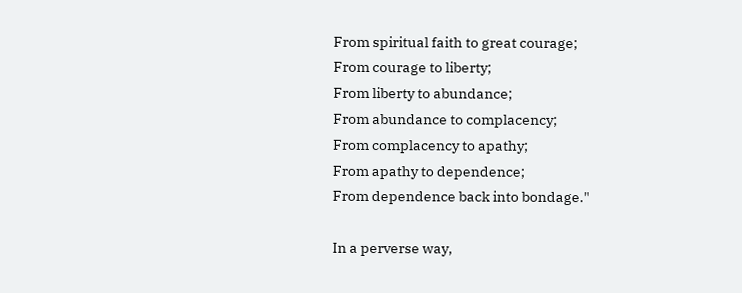From spiritual faith to great courage;
From courage to liberty;
From liberty to abundance;
From abundance to complacency;
From complacency to apathy;
From apathy to dependence;
From dependence back into bondage."

In a perverse way,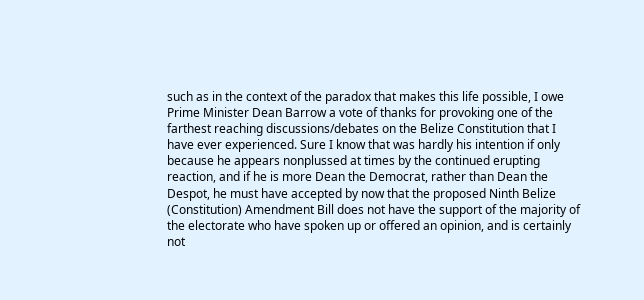such as in the context of the paradox that makes this life possible, I owe Prime Minister Dean Barrow a vote of thanks for provoking one of the farthest reaching discussions/debates on the Belize Constitution that I have ever experienced. Sure I know that was hardly his intention if only because he appears nonplussed at times by the continued erupting reaction, and if he is more Dean the Democrat, rather than Dean the Despot, he must have accepted by now that the proposed Ninth Belize (Constitution) Amendment Bill does not have the support of the majority of the electorate who have spoken up or offered an opinion, and is certainly not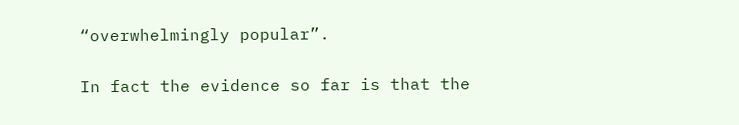“overwhelmingly popular”.

In fact the evidence so far is that the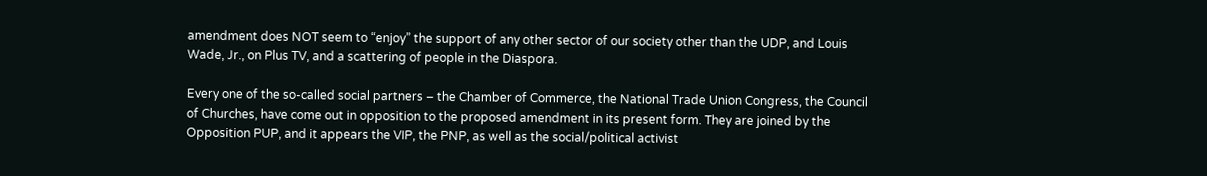amendment does NOT seem to “enjoy” the support of any other sector of our society other than the UDP, and Louis Wade, Jr., on Plus TV, and a scattering of people in the Diaspora.

Every one of the so-called social partners – the Chamber of Commerce, the National Trade Union Congress, the Council of Churches, have come out in opposition to the proposed amendment in its present form. They are joined by the Opposition PUP, and it appears the VIP, the PNP, as well as the social/political activist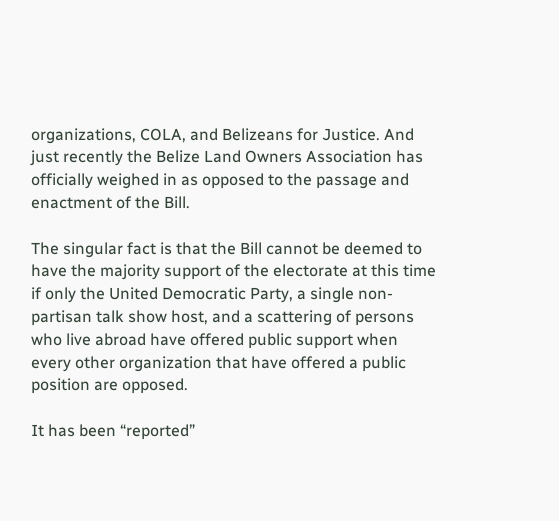organizations, COLA, and Belizeans for Justice. And just recently the Belize Land Owners Association has officially weighed in as opposed to the passage and enactment of the Bill.

The singular fact is that the Bill cannot be deemed to have the majority support of the electorate at this time if only the United Democratic Party, a single non-partisan talk show host, and a scattering of persons who live abroad have offered public support when every other organization that have offered a public position are opposed.

It has been “reported”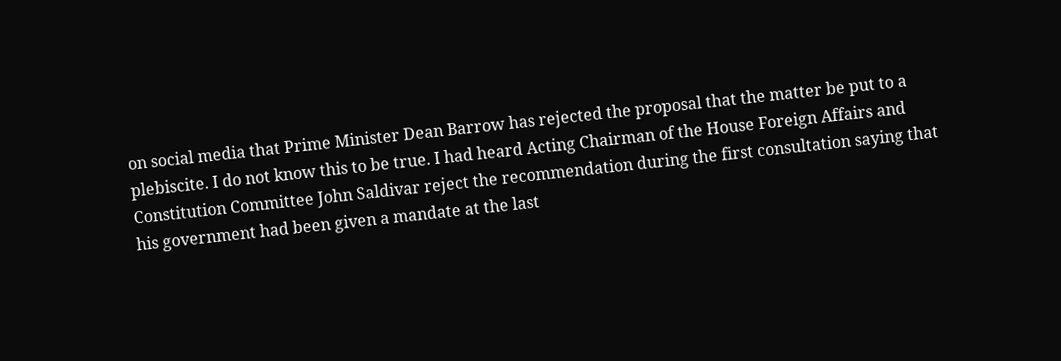on social media that Prime Minister Dean Barrow has rejected the proposal that the matter be put to a plebiscite. I do not know this to be true. I had heard Acting Chairman of the House Foreign Affairs and Constitution Committee John Saldivar reject the recommendation during the first consultation saying that his government had been given a mandate at the last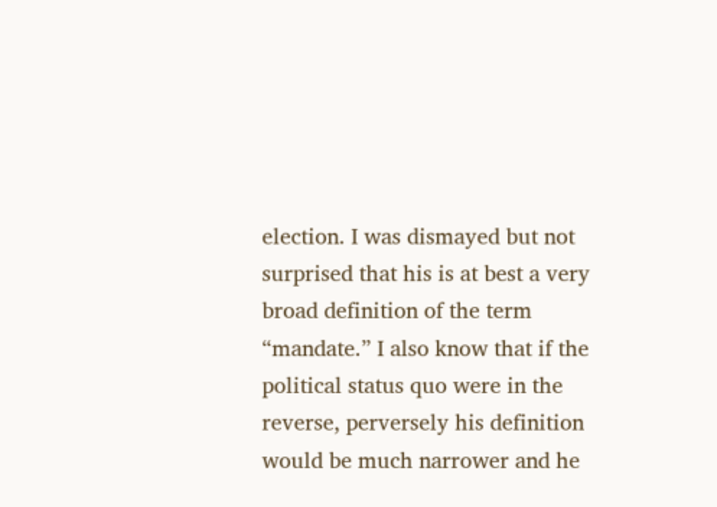election. I was dismayed but not surprised that his is at best a very broad definition of the term “mandate.” I also know that if the political status quo were in the reverse, perversely his definition would be much narrower and he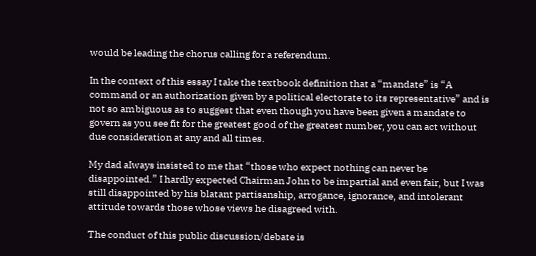would be leading the chorus calling for a referendum.

In the context of this essay I take the textbook definition that a “mandate” is “A command or an authorization given by a political electorate to its representative” and is not so ambiguous as to suggest that even though you have been given a mandate to govern as you see fit for the greatest good of the greatest number, you can act without due consideration at any and all times.

My dad aIways insisted to me that “those who expect nothing can never be disappointed.” I hardly expected Chairman John to be impartial and even fair, but I was still disappointed by his blatant partisanship, arrogance, ignorance, and intolerant attitude towards those whose views he disagreed with.

The conduct of this public discussion/debate is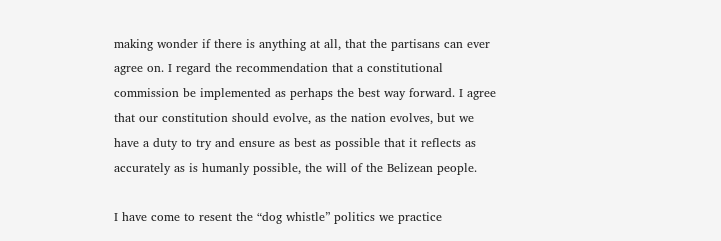making wonder if there is anything at all, that the partisans can ever agree on. I regard the recommendation that a constitutional commission be implemented as perhaps the best way forward. I agree that our constitution should evolve, as the nation evolves, but we have a duty to try and ensure as best as possible that it reflects as accurately as is humanly possible, the will of the Belizean people.

I have come to resent the “dog whistle” politics we practice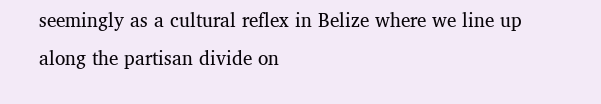seemingly as a cultural reflex in Belize where we line up along the partisan divide on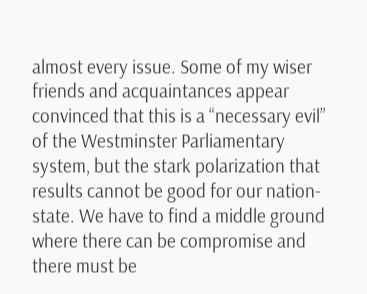almost every issue. Some of my wiser friends and acquaintances appear convinced that this is a “necessary evil” of the Westminster Parliamentary system, but the stark polarization that results cannot be good for our nation-state. We have to find a middle ground where there can be compromise and there must be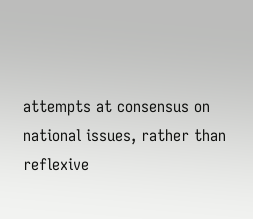attempts at consensus on national issues, rather than reflexive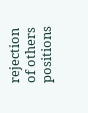rejection of others positions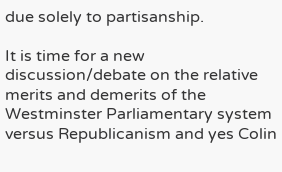due solely to partisanship.

It is time for a new discussion/debate on the relative merits and demerits of the Westminster Parliamentary system versus Republicanism and yes Colin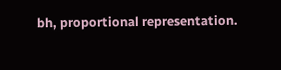bh, proportional representation.